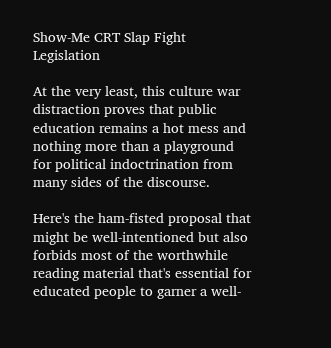Show-Me CRT Slap Fight Legislation

At the very least, this culture war distraction proves that public education remains a hot mess and nothing more than a playground for political indoctrination from many sides of the discourse.

Here's the ham-fisted proposal that might be well-intentioned but also forbids most of the worthwhile reading material that's essential for educated people to garner a well-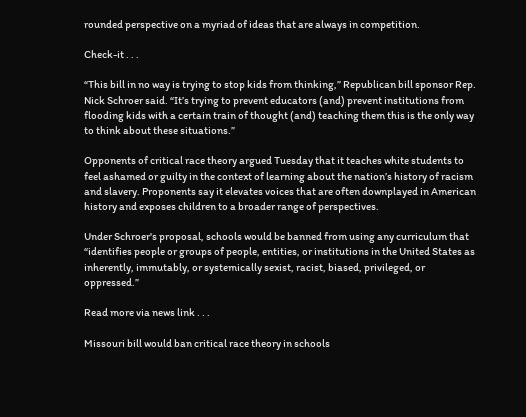rounded perspective on a myriad of ideas that are always in competition.

Check-it . . .

“This bill in no way is trying to stop kids from thinking,” Republican bill sponsor Rep. Nick Schroer said. “It’s trying to prevent educators (and) prevent institutions from flooding kids with a certain train of thought (and) teaching them this is the only way to think about these situations.”

Opponents of critical race theory argued Tuesday that it teaches white students to feel ashamed or guilty in the context of learning about the nation’s history of racism and slavery. Proponents say it elevates voices that are often downplayed in American history and exposes children to a broader range of perspectives.

Under Schroer's proposal, schools would be banned from using any curriculum that “identifies people or groups of people, entities, or institutions in the United States as inherently, immutably, or systemically sexist, racist, biased, privileged, or oppressed.”

Read more via news link . . .

Missouri bill would ban critical race theory in schools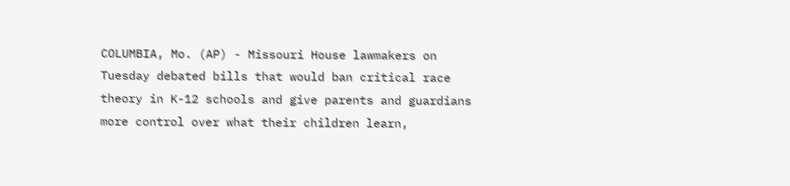COLUMBIA, Mo. (AP) - Missouri House lawmakers on Tuesday debated bills that would ban critical race theory in K-12 schools and give parents and guardians more control over what their children learn,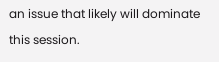an issue that likely will dominate this session.